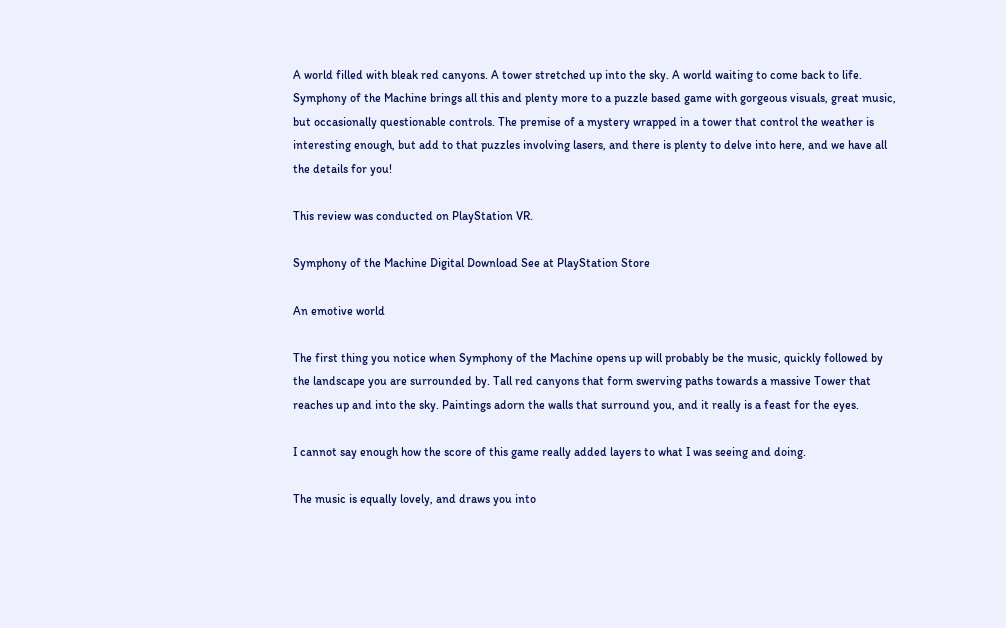A world filled with bleak red canyons. A tower stretched up into the sky. A world waiting to come back to life. Symphony of the Machine brings all this and plenty more to a puzzle based game with gorgeous visuals, great music, but occasionally questionable controls. The premise of a mystery wrapped in a tower that control the weather is interesting enough, but add to that puzzles involving lasers, and there is plenty to delve into here, and we have all the details for you!

This review was conducted on PlayStation VR.

Symphony of the Machine Digital Download See at PlayStation Store

An emotive world

The first thing you notice when Symphony of the Machine opens up will probably be the music, quickly followed by the landscape you are surrounded by. Tall red canyons that form swerving paths towards a massive Tower that reaches up and into the sky. Paintings adorn the walls that surround you, and it really is a feast for the eyes.

I cannot say enough how the score of this game really added layers to what I was seeing and doing.

The music is equally lovely, and draws you into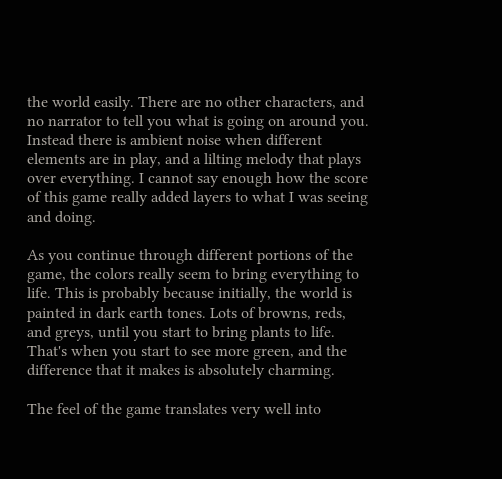the world easily. There are no other characters, and no narrator to tell you what is going on around you. Instead there is ambient noise when different elements are in play, and a lilting melody that plays over everything. I cannot say enough how the score of this game really added layers to what I was seeing and doing.

As you continue through different portions of the game, the colors really seem to bring everything to life. This is probably because initially, the world is painted in dark earth tones. Lots of browns, reds, and greys, until you start to bring plants to life. That's when you start to see more green, and the difference that it makes is absolutely charming.

The feel of the game translates very well into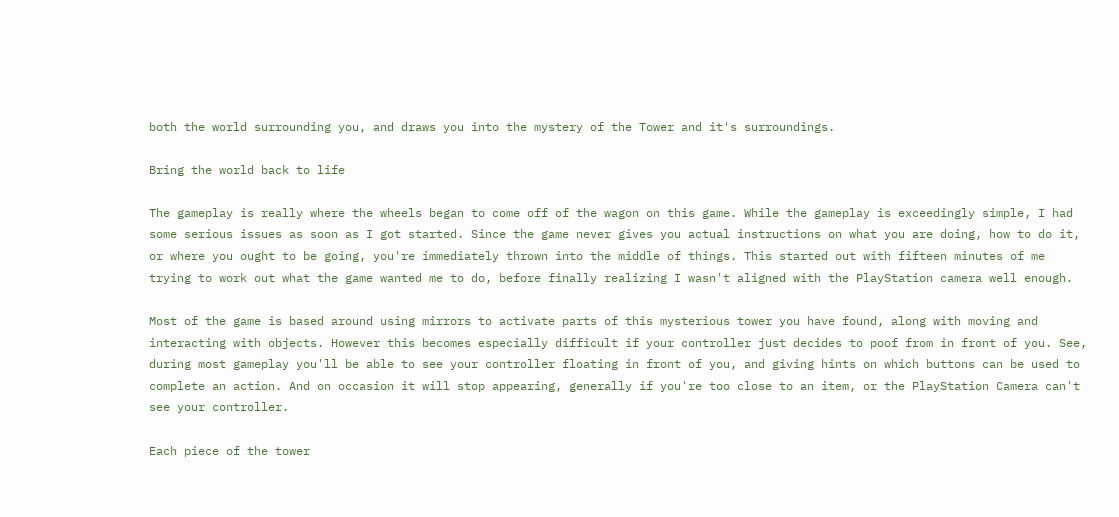both the world surrounding you, and draws you into the mystery of the Tower and it's surroundings.

Bring the world back to life

The gameplay is really where the wheels began to come off of the wagon on this game. While the gameplay is exceedingly simple, I had some serious issues as soon as I got started. Since the game never gives you actual instructions on what you are doing, how to do it, or where you ought to be going, you're immediately thrown into the middle of things. This started out with fifteen minutes of me trying to work out what the game wanted me to do, before finally realizing I wasn't aligned with the PlayStation camera well enough.

Most of the game is based around using mirrors to activate parts of this mysterious tower you have found, along with moving and interacting with objects. However this becomes especially difficult if your controller just decides to poof from in front of you. See, during most gameplay you'll be able to see your controller floating in front of you, and giving hints on which buttons can be used to complete an action. And on occasion it will stop appearing, generally if you're too close to an item, or the PlayStation Camera can't see your controller.

Each piece of the tower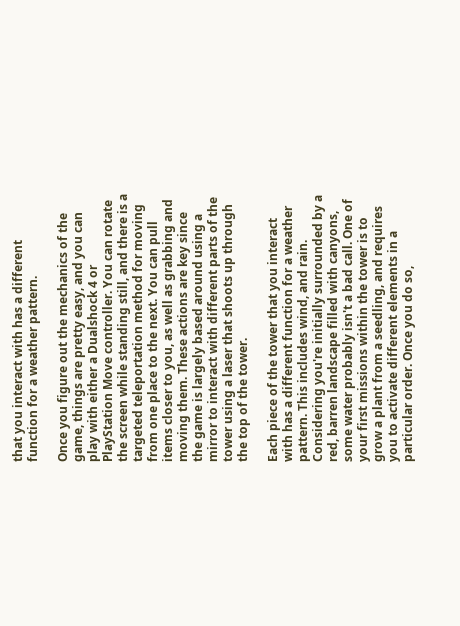that you interact with has a different function for a weather pattern.

Once you figure out the mechanics of the game, things are pretty easy, and you can play with either a Dualshock 4 or PlayStation Move controller. You can rotate the screen while standing still, and there is a targeted teleportation method for moving from one place to the next. You can pull items closer to you, as well as grabbing and moving them. These actions are key since the game is largely based around using a mirror to interact with different parts of the tower using a laser that shoots up through the top of the tower.

Each piece of the tower that you interact with has a different function for a weather pattern. This includes wind, and rain. Considering you're initially surrounded by a red, barren landscape filled with canyons, some water probably isn't a bad call. One of your first missions within the tower is to grow a plant from a seedling, and requires you to activate different elements in a particular order. Once you do so,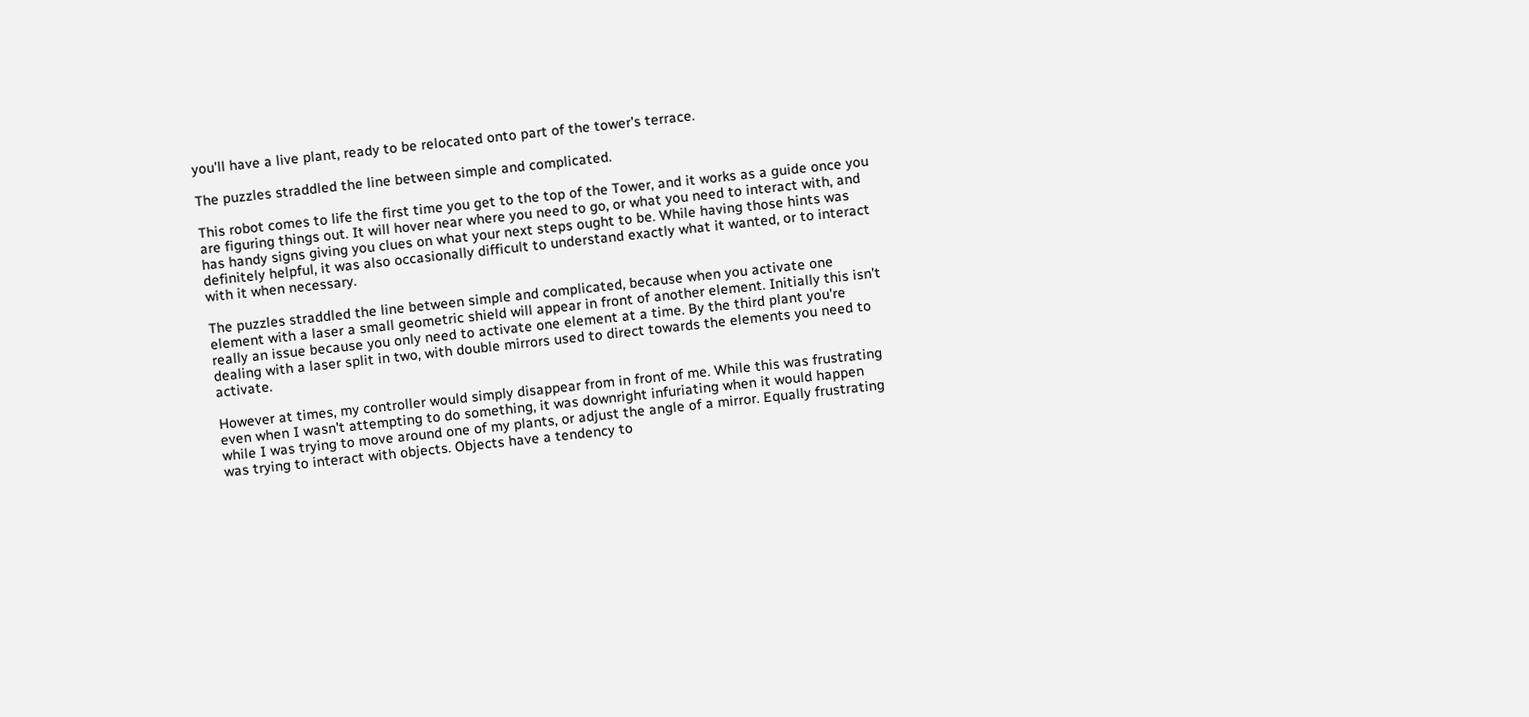you'll have a live plant, ready to be relocated onto part of the tower's terrace.

The puzzles straddled the line between simple and complicated.

This robot comes to life the first time you get to the top of the Tower, and it works as a guide once you are figuring things out. It will hover near where you need to go, or what you need to interact with, and has handy signs giving you clues on what your next steps ought to be. While having those hints was definitely helpful, it was also occasionally difficult to understand exactly what it wanted, or to interact with it when necessary.

The puzzles straddled the line between simple and complicated, because when you activate one element with a laser a small geometric shield will appear in front of another element. Initially this isn't really an issue because you only need to activate one element at a time. By the third plant you're dealing with a laser split in two, with double mirrors used to direct towards the elements you need to activate.

However at times, my controller would simply disappear from in front of me. While this was frustrating even when I wasn't attempting to do something, it was downright infuriating when it would happen while I was trying to move around one of my plants, or adjust the angle of a mirror. Equally frustrating was trying to interact with objects. Objects have a tendency to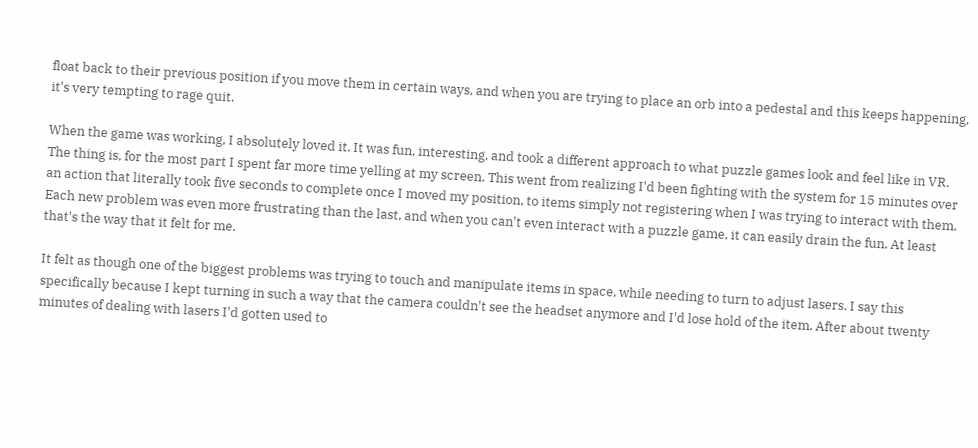float back to their previous position if you move them in certain ways, and when you are trying to place an orb into a pedestal and this keeps happening, it's very tempting to rage quit.

When the game was working, I absolutely loved it. It was fun, interesting, and took a different approach to what puzzle games look and feel like in VR. The thing is, for the most part I spent far more time yelling at my screen. This went from realizing I'd been fighting with the system for 15 minutes over an action that literally took five seconds to complete once I moved my position, to items simply not registering when I was trying to interact with them. Each new problem was even more frustrating than the last, and when you can't even interact with a puzzle game, it can easily drain the fun. At least that's the way that it felt for me.

It felt as though one of the biggest problems was trying to touch and manipulate items in space, while needing to turn to adjust lasers. I say this specifically because I kept turning in such a way that the camera couldn't see the headset anymore and I'd lose hold of the item. After about twenty minutes of dealing with lasers I'd gotten used to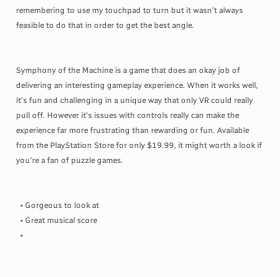remembering to use my touchpad to turn but it wasn't always feasible to do that in order to get the best angle.


Symphony of the Machine is a game that does an okay job of delivering an interesting gameplay experience. When it works well, it's fun and challenging in a unique way that only VR could really pull off. However it's issues with controls really can make the experience far more frustrating than rewarding or fun. Available from the PlayStation Store for only $19.99, it might worth a look if you're a fan of puzzle games.


  • Gorgeous to look at
  • Great musical score
  •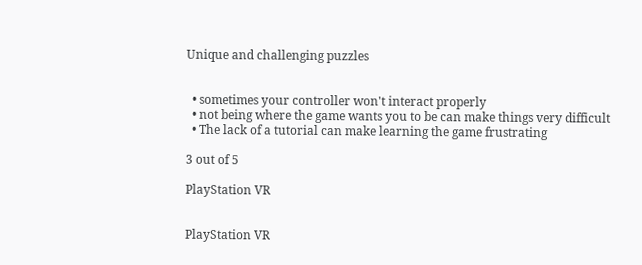Unique and challenging puzzles


  • sometimes your controller won't interact properly
  • not being where the game wants you to be can make things very difficult
  • The lack of a tutorial can make learning the game frustrating

3 out of 5

PlayStation VR


PlayStation VR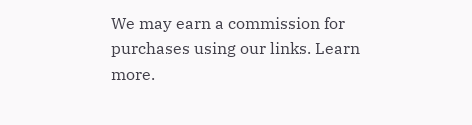We may earn a commission for purchases using our links. Learn more.